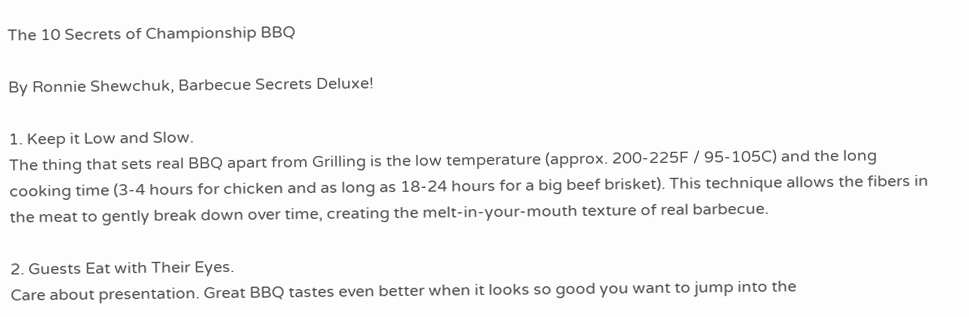The 10 Secrets of Championship BBQ

By Ronnie Shewchuk, Barbecue Secrets Deluxe!

1. Keep it Low and Slow.
The thing that sets real BBQ apart from Grilling is the low temperature (approx. 200-225F / 95-105C) and the long cooking time (3-4 hours for chicken and as long as 18-24 hours for a big beef brisket). This technique allows the fibers in the meat to gently break down over time, creating the melt-in-your-mouth texture of real barbecue.

2. Guests Eat with Their Eyes.
Care about presentation. Great BBQ tastes even better when it looks so good you want to jump into the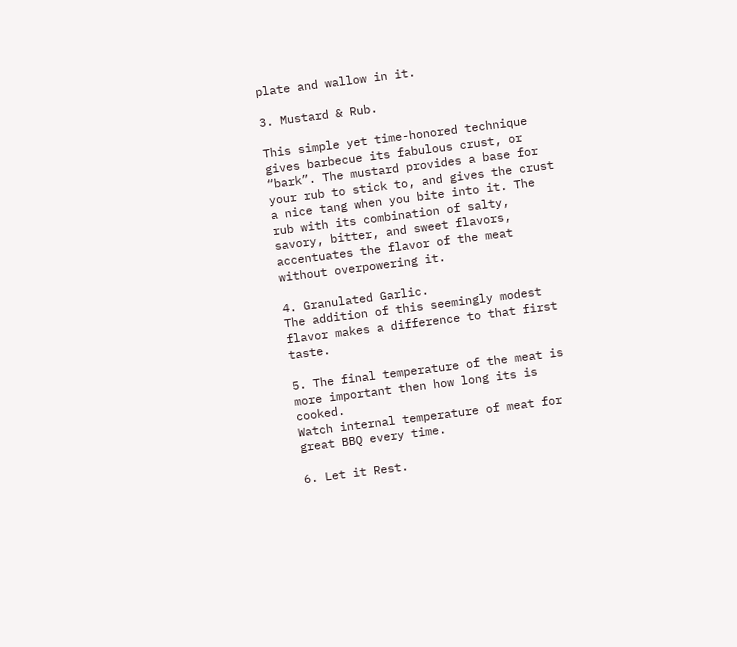plate and wallow in it.

3. Mustard & Rub.

This simple yet time-honored technique gives barbecue its fabulous crust, or “bark”. The mustard provides a base for your rub to stick to, and gives the crust a nice tang when you bite into it. The rub with its combination of salty, savory, bitter, and sweet flavors, accentuates the flavor of the meat without overpowering it.

4. Granulated Garlic.
The addition of this seemingly modest flavor makes a difference to that first taste.

5. The final temperature of the meat is more important then how long its is cooked.
Watch internal temperature of meat for great BBQ every time.

6. Let it Rest.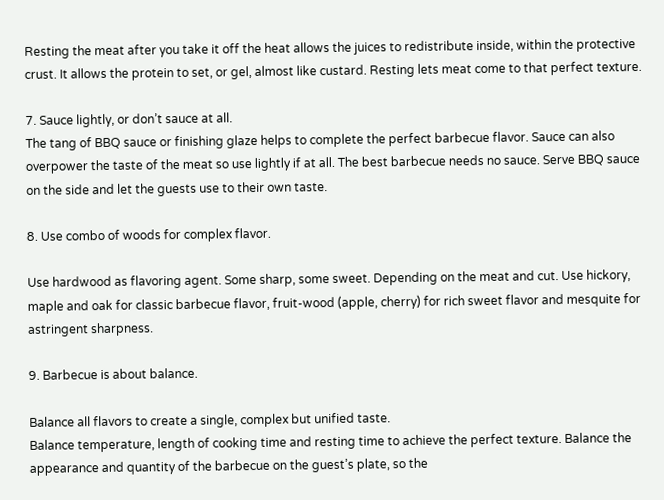Resting the meat after you take it off the heat allows the juices to redistribute inside, within the protective crust. It allows the protein to set, or gel, almost like custard. Resting lets meat come to that perfect texture.

7. Sauce lightly, or don’t sauce at all.
The tang of BBQ sauce or finishing glaze helps to complete the perfect barbecue flavor. Sauce can also overpower the taste of the meat so use lightly if at all. The best barbecue needs no sauce. Serve BBQ sauce on the side and let the guests use to their own taste.

8. Use combo of woods for complex flavor.

Use hardwood as flavoring agent. Some sharp, some sweet. Depending on the meat and cut. Use hickory, maple and oak for classic barbecue flavor, fruit-wood (apple, cherry) for rich sweet flavor and mesquite for astringent sharpness.

9. Barbecue is about balance.

Balance all flavors to create a single, complex but unified taste.
Balance temperature, length of cooking time and resting time to achieve the perfect texture. Balance the appearance and quantity of the barbecue on the guest’s plate, so the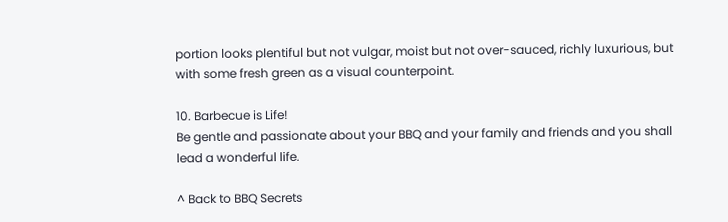portion looks plentiful but not vulgar, moist but not over-sauced, richly luxurious, but with some fresh green as a visual counterpoint.

10. Barbecue is Life!
Be gentle and passionate about your BBQ and your family and friends and you shall lead a wonderful life.

^ Back to BBQ Secrets